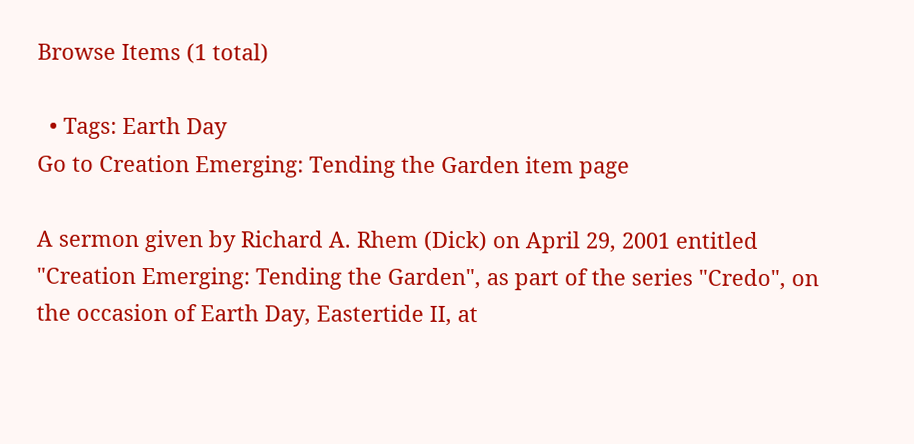Browse Items (1 total)

  • Tags: Earth Day
Go to Creation Emerging: Tending the Garden item page

A sermon given by Richard A. Rhem (Dick) on April 29, 2001 entitled "Creation Emerging: Tending the Garden", as part of the series "Credo", on the occasion of Earth Day, Eastertide II, at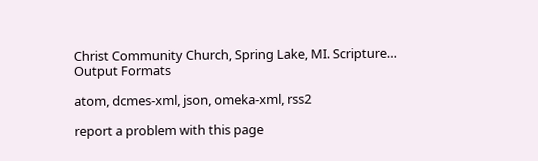Christ Community Church, Spring Lake, MI. Scripture…
Output Formats

atom, dcmes-xml, json, omeka-xml, rss2

report a problem with this page